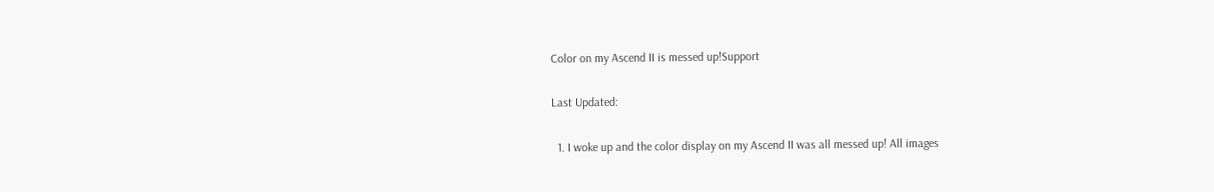Color on my Ascend II is messed up!Support

Last Updated:

  1. I woke up and the color display on my Ascend II was all messed up! All images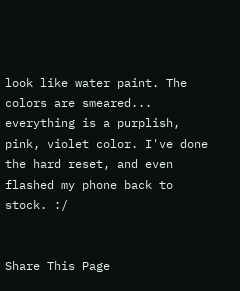look like water paint. The colors are smeared... everything is a purplish, pink, violet color. I've done the hard reset, and even flashed my phone back to stock. :/


Share This Page